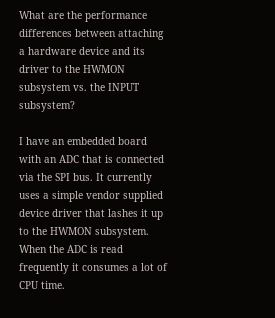What are the performance differences between attaching a hardware device and its driver to the HWMON subsystem vs. the INPUT subsystem?

I have an embedded board with an ADC that is connected via the SPI bus. It currently uses a simple vendor supplied device driver that lashes it up to the HWMON subsystem. When the ADC is read frequently it consumes a lot of CPU time.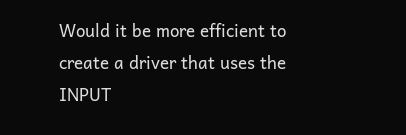Would it be more efficient to create a driver that uses the INPUT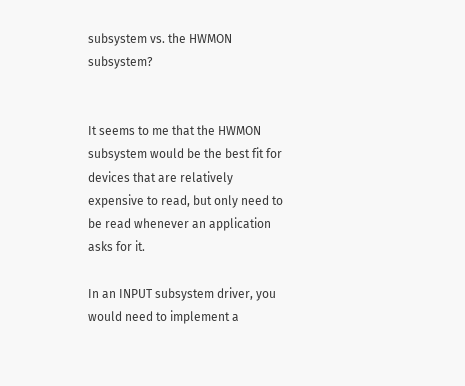subsystem vs. the HWMON subsystem?


It seems to me that the HWMON subsystem would be the best fit for devices that are relatively expensive to read, but only need to be read whenever an application asks for it.

In an INPUT subsystem driver, you would need to implement a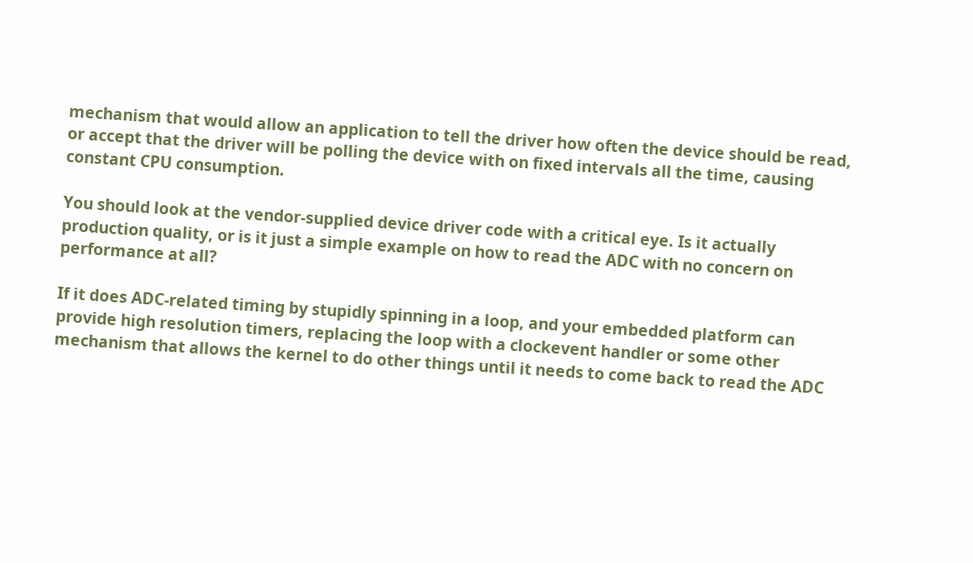mechanism that would allow an application to tell the driver how often the device should be read, or accept that the driver will be polling the device with on fixed intervals all the time, causing constant CPU consumption.

You should look at the vendor-supplied device driver code with a critical eye. Is it actually production quality, or is it just a simple example on how to read the ADC with no concern on performance at all?

If it does ADC-related timing by stupidly spinning in a loop, and your embedded platform can provide high resolution timers, replacing the loop with a clockevent handler or some other mechanism that allows the kernel to do other things until it needs to come back to read the ADC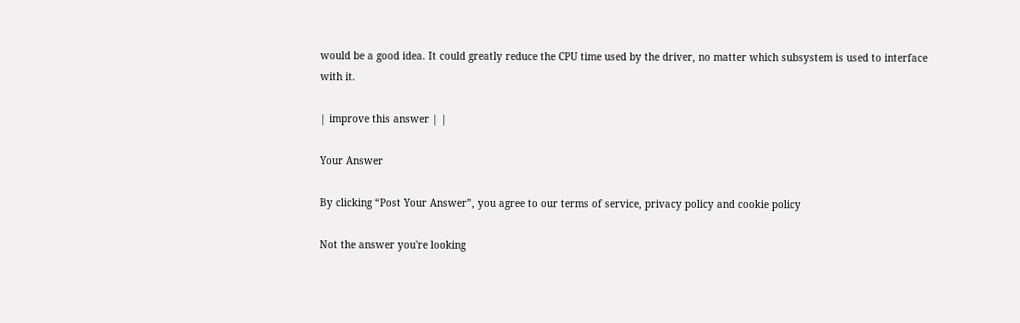would be a good idea. It could greatly reduce the CPU time used by the driver, no matter which subsystem is used to interface with it.

| improve this answer | |

Your Answer

By clicking “Post Your Answer”, you agree to our terms of service, privacy policy and cookie policy

Not the answer you're looking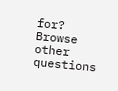for? Browse other questions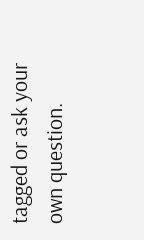tagged or ask your own question.